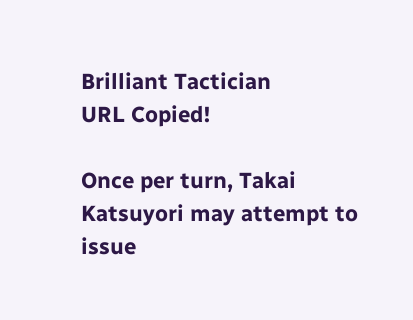Brilliant Tactician
URL Copied!

Once per turn, Takai Katsuyori may attempt to issue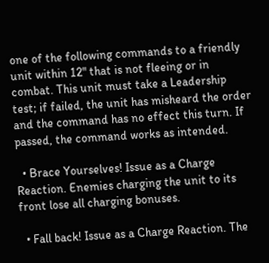one of the following commands to a friendly unit within 12" that is not fleeing or in combat. This unit must take a Leadership test; if failed, the unit has misheard the order and the command has no effect this turn. If passed, the command works as intended.

  • Brace Yourselves! Issue as a Charge Reaction. Enemies charging the unit to its front lose all charging bonuses.

  • Fall back! Issue as a Charge Reaction. The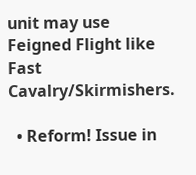unit may use Feigned Flight like Fast Cavalry/Skirmishers.

  • Reform! Issue in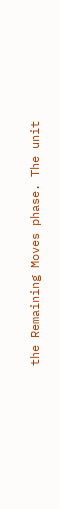the Remaining Moves phase. The unit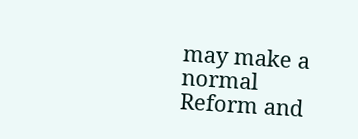may make a normal Reform and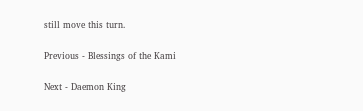still move this turn.

Previous - Blessings of the Kami

Next - Daemon King